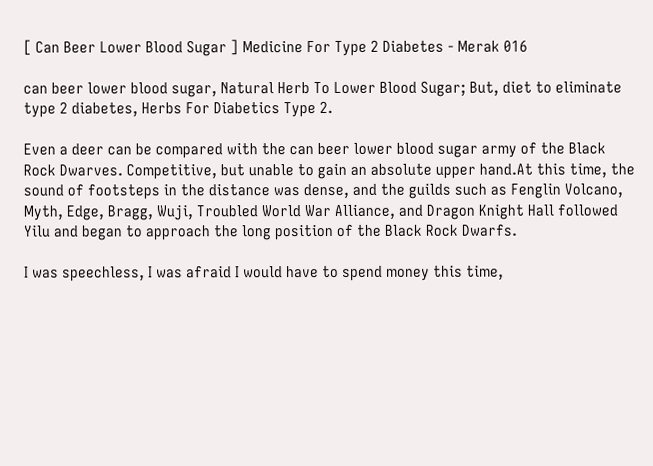[ Can Beer Lower Blood Sugar ] Medicine For Type 2 Diabetes - Merak 016

can beer lower blood sugar, Natural Herb To Lower Blood Sugar; But, diet to eliminate type 2 diabetes, Herbs For Diabetics Type 2.

Even a deer can be compared with the can beer lower blood sugar army of the Black Rock Dwarves. Competitive, but unable to gain an absolute upper hand.At this time, the sound of footsteps in the distance was dense, and the guilds such as Fenglin Volcano, Myth, Edge, Bragg, Wuji, Troubled World War Alliance, and Dragon Knight Hall followed Yilu and began to approach the long position of the Black Rock Dwarfs.

I was speechless, I was afraid I would have to spend money this time,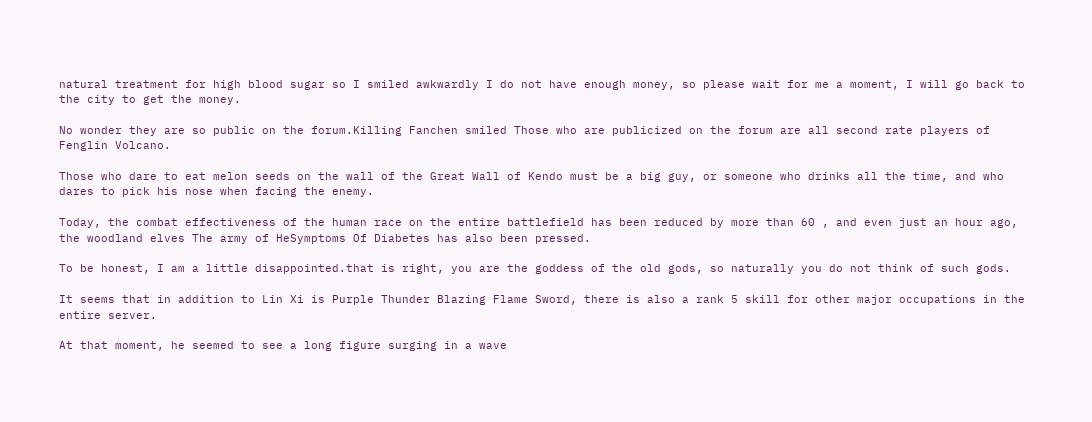natural treatment for high blood sugar so I smiled awkwardly I do not have enough money, so please wait for me a moment, I will go back to the city to get the money.

No wonder they are so public on the forum.Killing Fanchen smiled Those who are publicized on the forum are all second rate players of Fenglin Volcano.

Those who dare to eat melon seeds on the wall of the Great Wall of Kendo must be a big guy, or someone who drinks all the time, and who dares to pick his nose when facing the enemy.

Today, the combat effectiveness of the human race on the entire battlefield has been reduced by more than 60 , and even just an hour ago, the woodland elves The army of HeSymptoms Of Diabetes has also been pressed.

To be honest, I am a little disappointed.that is right, you are the goddess of the old gods, so naturally you do not think of such gods.

It seems that in addition to Lin Xi is Purple Thunder Blazing Flame Sword, there is also a rank 5 skill for other major occupations in the entire server.

At that moment, he seemed to see a long figure surging in a wave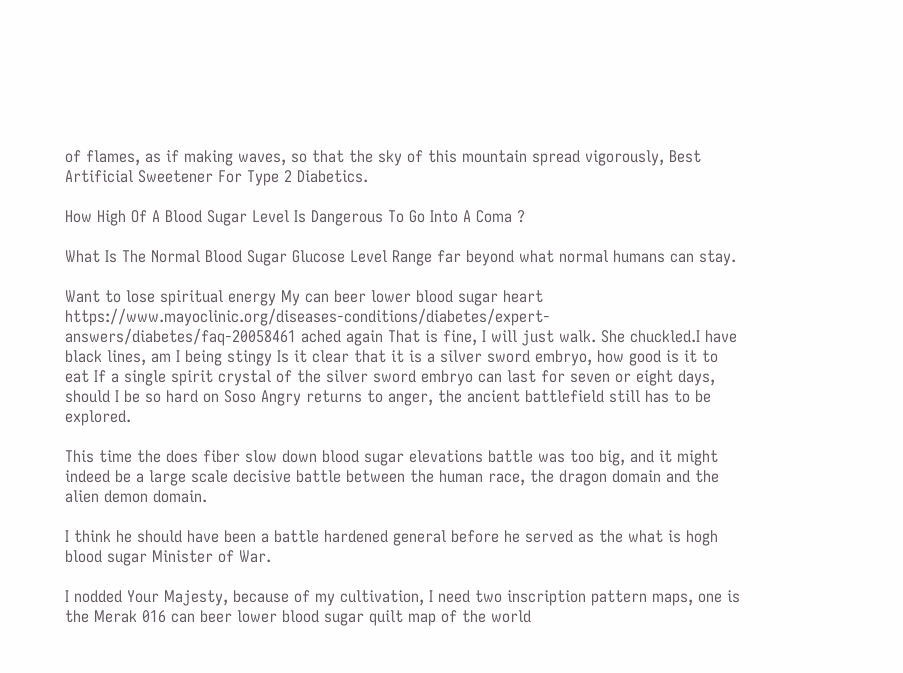of flames, as if making waves, so that the sky of this mountain spread vigorously, Best Artificial Sweetener For Type 2 Diabetics.

How High Of A Blood Sugar Level Is Dangerous To Go Into A Coma ?

What Is The Normal Blood Sugar Glucose Level Range far beyond what normal humans can stay.

Want to lose spiritual energy My can beer lower blood sugar heart https://www.mayoclinic.org/diseases-conditions/diabetes/expert-answers/diabetes/faq-20058461 ached again That is fine, I will just walk. She chuckled.I have black lines, am I being stingy Is it clear that it is a silver sword embryo, how good is it to eat If a single spirit crystal of the silver sword embryo can last for seven or eight days, should I be so hard on Soso Angry returns to anger, the ancient battlefield still has to be explored.

This time the does fiber slow down blood sugar elevations battle was too big, and it might indeed be a large scale decisive battle between the human race, the dragon domain and the alien demon domain.

I think he should have been a battle hardened general before he served as the what is hogh blood sugar Minister of War.

I nodded Your Majesty, because of my cultivation, I need two inscription pattern maps, one is the Merak 016 can beer lower blood sugar quilt map of the world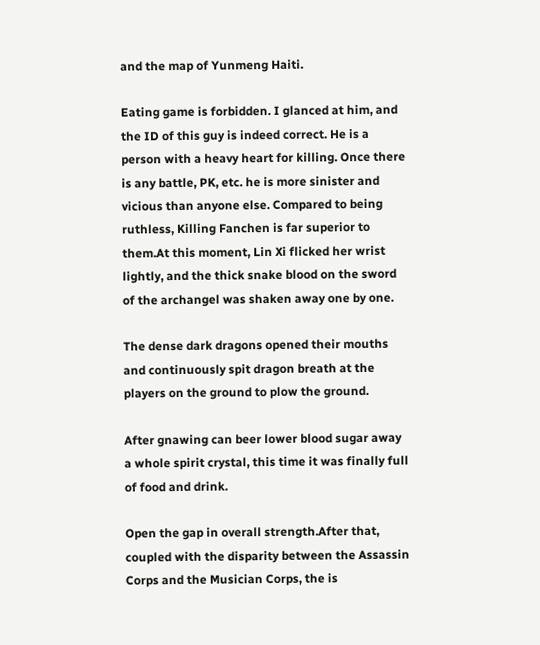and the map of Yunmeng Haiti.

Eating game is forbidden. I glanced at him, and the ID of this guy is indeed correct. He is a person with a heavy heart for killing. Once there is any battle, PK, etc. he is more sinister and vicious than anyone else. Compared to being ruthless, Killing Fanchen is far superior to them.At this moment, Lin Xi flicked her wrist lightly, and the thick snake blood on the sword of the archangel was shaken away one by one.

The dense dark dragons opened their mouths and continuously spit dragon breath at the players on the ground to plow the ground.

After gnawing can beer lower blood sugar away a whole spirit crystal, this time it was finally full of food and drink.

Open the gap in overall strength.After that, coupled with the disparity between the Assassin Corps and the Musician Corps, the is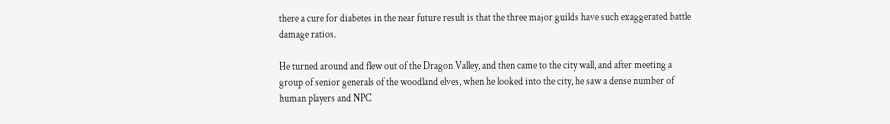there a cure for diabetes in the near future result is that the three major guilds have such exaggerated battle damage ratios.

He turned around and flew out of the Dragon Valley, and then came to the city wall, and after meeting a group of senior generals of the woodland elves, when he looked into the city, he saw a dense number of human players and NPC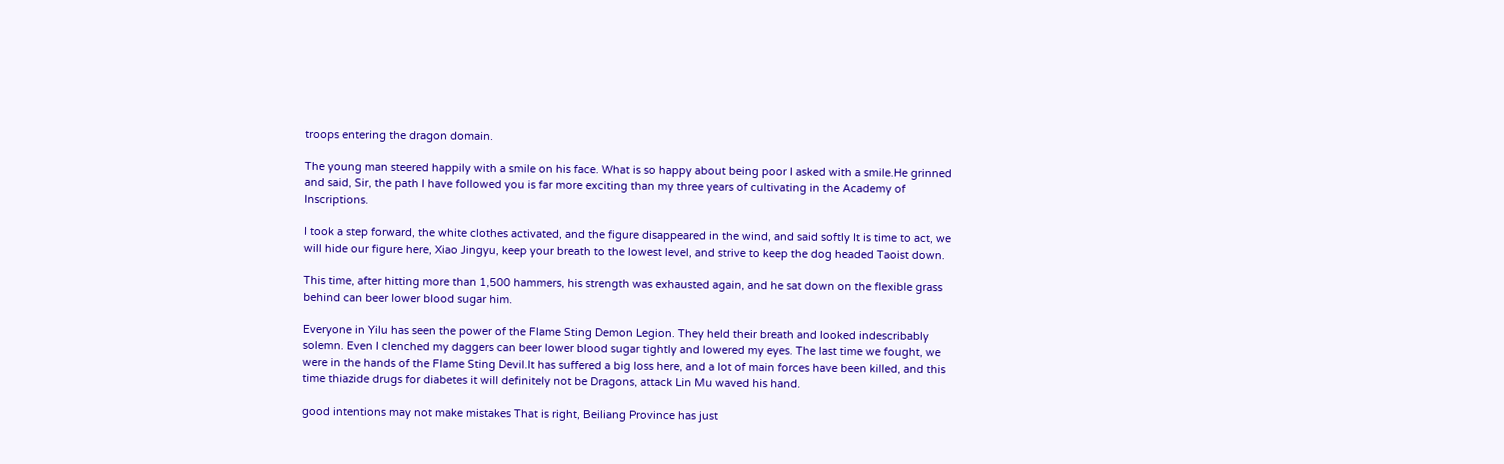troops entering the dragon domain.

The young man steered happily with a smile on his face. What is so happy about being poor I asked with a smile.He grinned and said, Sir, the path I have followed you is far more exciting than my three years of cultivating in the Academy of Inscriptions.

I took a step forward, the white clothes activated, and the figure disappeared in the wind, and said softly It is time to act, we will hide our figure here, Xiao Jingyu, keep your breath to the lowest level, and strive to keep the dog headed Taoist down.

This time, after hitting more than 1,500 hammers, his strength was exhausted again, and he sat down on the flexible grass behind can beer lower blood sugar him.

Everyone in Yilu has seen the power of the Flame Sting Demon Legion. They held their breath and looked indescribably solemn. Even I clenched my daggers can beer lower blood sugar tightly and lowered my eyes. The last time we fought, we were in the hands of the Flame Sting Devil.It has suffered a big loss here, and a lot of main forces have been killed, and this time thiazide drugs for diabetes it will definitely not be Dragons, attack Lin Mu waved his hand.

good intentions may not make mistakes That is right, Beiliang Province has just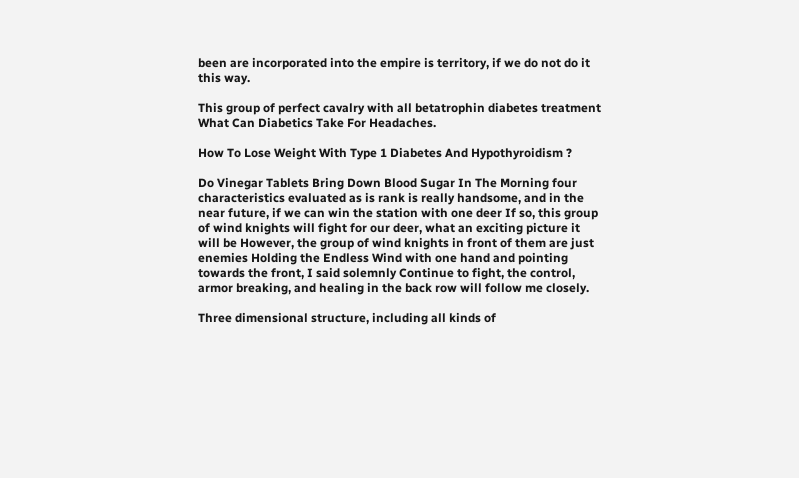been are incorporated into the empire is territory, if we do not do it this way.

This group of perfect cavalry with all betatrophin diabetes treatment What Can Diabetics Take For Headaches.

How To Lose Weight With Type 1 Diabetes And Hypothyroidism ?

Do Vinegar Tablets Bring Down Blood Sugar In The Morning four characteristics evaluated as is rank is really handsome, and in the near future, if we can win the station with one deer If so, this group of wind knights will fight for our deer, what an exciting picture it will be However, the group of wind knights in front of them are just enemies Holding the Endless Wind with one hand and pointing towards the front, I said solemnly Continue to fight, the control, armor breaking, and healing in the back row will follow me closely.

Three dimensional structure, including all kinds of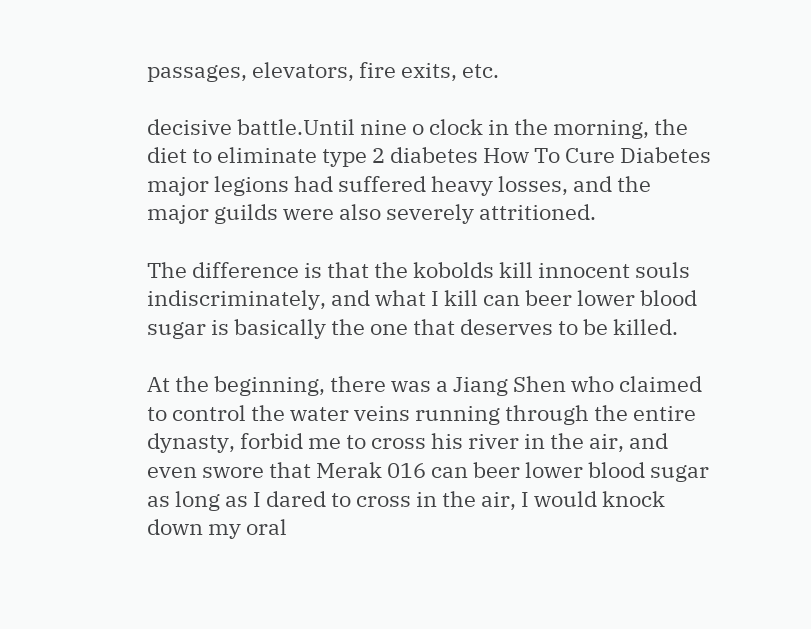passages, elevators, fire exits, etc.

decisive battle.Until nine o clock in the morning, the diet to eliminate type 2 diabetes How To Cure Diabetes major legions had suffered heavy losses, and the major guilds were also severely attritioned.

The difference is that the kobolds kill innocent souls indiscriminately, and what I kill can beer lower blood sugar is basically the one that deserves to be killed.

At the beginning, there was a Jiang Shen who claimed to control the water veins running through the entire dynasty, forbid me to cross his river in the air, and even swore that Merak 016 can beer lower blood sugar as long as I dared to cross in the air, I would knock down my oral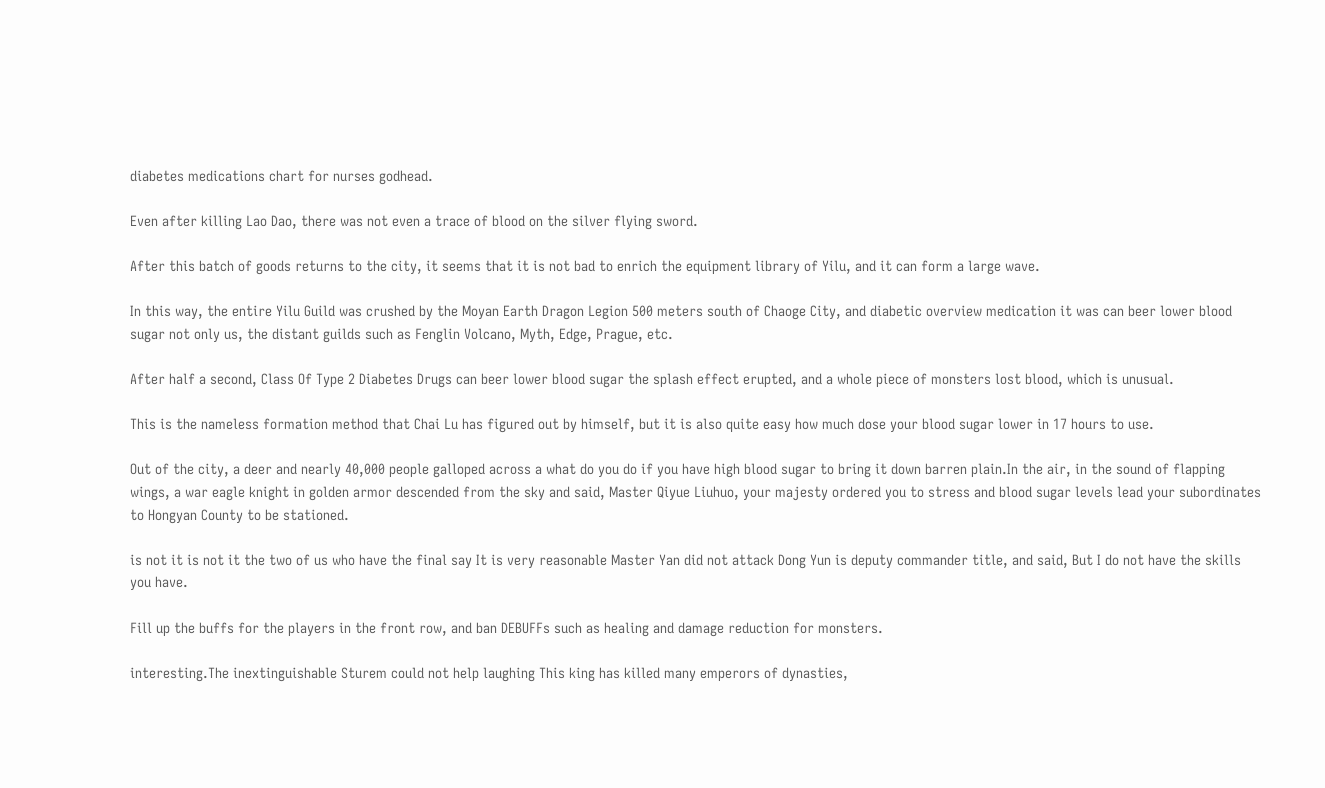diabetes medications chart for nurses godhead.

Even after killing Lao Dao, there was not even a trace of blood on the silver flying sword.

After this batch of goods returns to the city, it seems that it is not bad to enrich the equipment library of Yilu, and it can form a large wave.

In this way, the entire Yilu Guild was crushed by the Moyan Earth Dragon Legion 500 meters south of Chaoge City, and diabetic overview medication it was can beer lower blood sugar not only us, the distant guilds such as Fenglin Volcano, Myth, Edge, Prague, etc.

After half a second, Class Of Type 2 Diabetes Drugs can beer lower blood sugar the splash effect erupted, and a whole piece of monsters lost blood, which is unusual.

This is the nameless formation method that Chai Lu has figured out by himself, but it is also quite easy how much dose your blood sugar lower in 17 hours to use.

Out of the city, a deer and nearly 40,000 people galloped across a what do you do if you have high blood sugar to bring it down barren plain.In the air, in the sound of flapping wings, a war eagle knight in golden armor descended from the sky and said, Master Qiyue Liuhuo, your majesty ordered you to stress and blood sugar levels lead your subordinates to Hongyan County to be stationed.

is not it is not it the two of us who have the final say It is very reasonable Master Yan did not attack Dong Yun is deputy commander title, and said, But I do not have the skills you have.

Fill up the buffs for the players in the front row, and ban DEBUFFs such as healing and damage reduction for monsters.

interesting.The inextinguishable Sturem could not help laughing This king has killed many emperors of dynasties,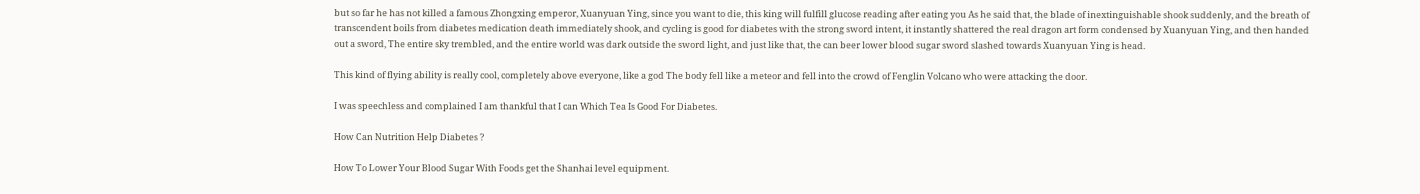but so far he has not killed a famous Zhongxing emperor, Xuanyuan Ying, since you want to die, this king will fulfill glucose reading after eating you As he said that, the blade of inextinguishable shook suddenly, and the breath of transcendent boils from diabetes medication death immediately shook, and cycling is good for diabetes with the strong sword intent, it instantly shattered the real dragon art form condensed by Xuanyuan Ying, and then handed out a sword, The entire sky trembled, and the entire world was dark outside the sword light, and just like that, the can beer lower blood sugar sword slashed towards Xuanyuan Ying is head.

This kind of flying ability is really cool, completely above everyone, like a god The body fell like a meteor and fell into the crowd of Fenglin Volcano who were attacking the door.

I was speechless and complained I am thankful that I can Which Tea Is Good For Diabetes.

How Can Nutrition Help Diabetes ?

How To Lower Your Blood Sugar With Foods get the Shanhai level equipment.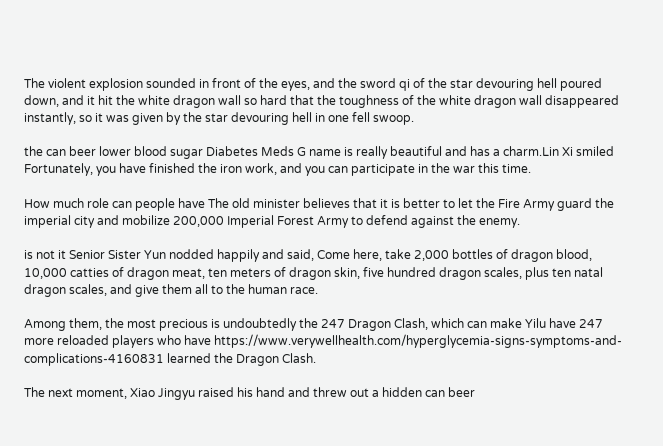The violent explosion sounded in front of the eyes, and the sword qi of the star devouring hell poured down, and it hit the white dragon wall so hard that the toughness of the white dragon wall disappeared instantly, so it was given by the star devouring hell in one fell swoop.

the can beer lower blood sugar Diabetes Meds G name is really beautiful and has a charm.Lin Xi smiled Fortunately, you have finished the iron work, and you can participate in the war this time.

How much role can people have The old minister believes that it is better to let the Fire Army guard the imperial city and mobilize 200,000 Imperial Forest Army to defend against the enemy.

is not it Senior Sister Yun nodded happily and said, Come here, take 2,000 bottles of dragon blood, 10,000 catties of dragon meat, ten meters of dragon skin, five hundred dragon scales, plus ten natal dragon scales, and give them all to the human race.

Among them, the most precious is undoubtedly the 247 Dragon Clash, which can make Yilu have 247 more reloaded players who have https://www.verywellhealth.com/hyperglycemia-signs-symptoms-and-complications-4160831 learned the Dragon Clash.

The next moment, Xiao Jingyu raised his hand and threw out a hidden can beer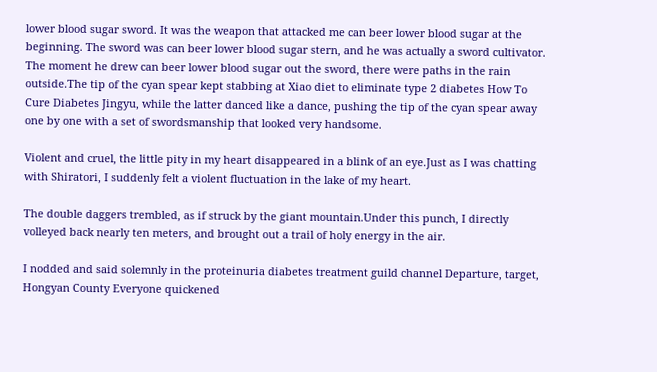lower blood sugar sword. It was the weapon that attacked me can beer lower blood sugar at the beginning. The sword was can beer lower blood sugar stern, and he was actually a sword cultivator. The moment he drew can beer lower blood sugar out the sword, there were paths in the rain outside.The tip of the cyan spear kept stabbing at Xiao diet to eliminate type 2 diabetes How To Cure Diabetes Jingyu, while the latter danced like a dance, pushing the tip of the cyan spear away one by one with a set of swordsmanship that looked very handsome.

Violent and cruel, the little pity in my heart disappeared in a blink of an eye.Just as I was chatting with Shiratori, I suddenly felt a violent fluctuation in the lake of my heart.

The double daggers trembled, as if struck by the giant mountain.Under this punch, I directly volleyed back nearly ten meters, and brought out a trail of holy energy in the air.

I nodded and said solemnly in the proteinuria diabetes treatment guild channel Departure, target, Hongyan County Everyone quickened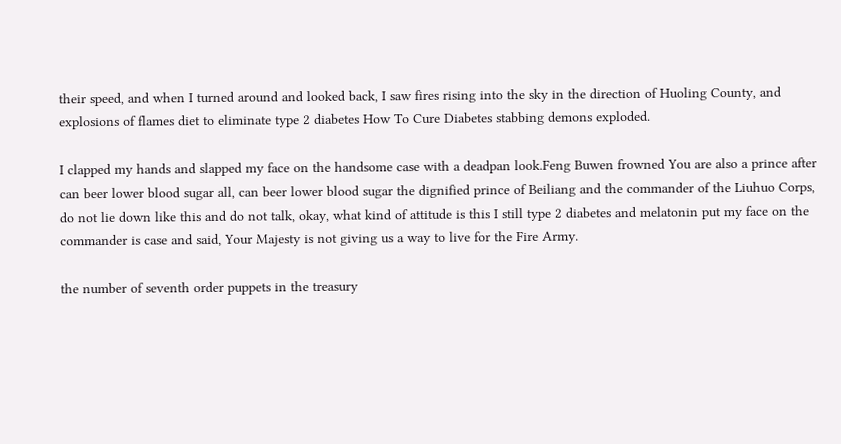their speed, and when I turned around and looked back, I saw fires rising into the sky in the direction of Huoling County, and explosions of flames diet to eliminate type 2 diabetes How To Cure Diabetes stabbing demons exploded.

I clapped my hands and slapped my face on the handsome case with a deadpan look.Feng Buwen frowned You are also a prince after can beer lower blood sugar all, can beer lower blood sugar the dignified prince of Beiliang and the commander of the Liuhuo Corps, do not lie down like this and do not talk, okay, what kind of attitude is this I still type 2 diabetes and melatonin put my face on the commander is case and said, Your Majesty is not giving us a way to live for the Fire Army.

the number of seventh order puppets in the treasury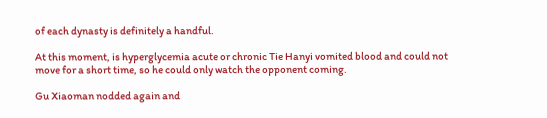of each dynasty is definitely a handful.

At this moment, is hyperglycemia acute or chronic Tie Hanyi vomited blood and could not move for a short time, so he could only watch the opponent coming.

Gu Xiaoman nodded again and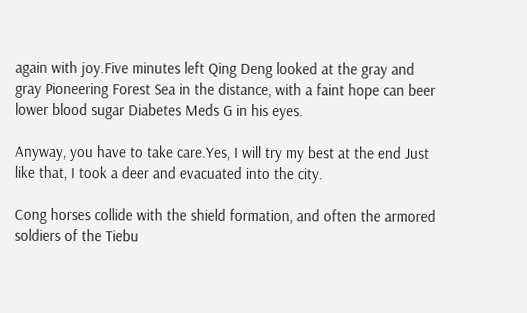again with joy.Five minutes left Qing Deng looked at the gray and gray Pioneering Forest Sea in the distance, with a faint hope can beer lower blood sugar Diabetes Meds G in his eyes.

Anyway, you have to take care.Yes, I will try my best at the end Just like that, I took a deer and evacuated into the city.

Cong horses collide with the shield formation, and often the armored soldiers of the Tiebu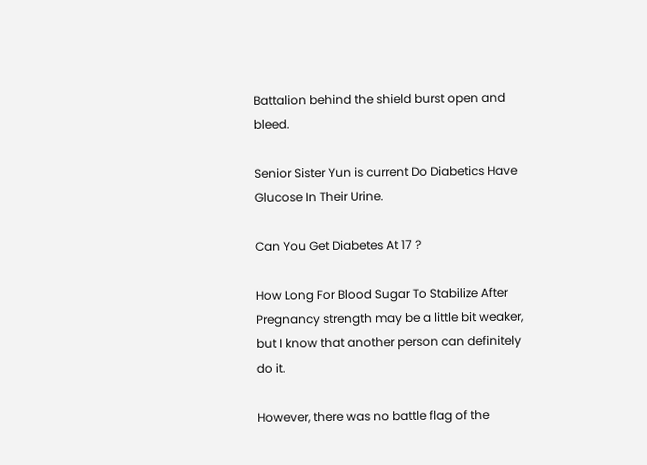Battalion behind the shield burst open and bleed.

Senior Sister Yun is current Do Diabetics Have Glucose In Their Urine.

Can You Get Diabetes At 17 ?

How Long For Blood Sugar To Stabilize After Pregnancy strength may be a little bit weaker, but I know that another person can definitely do it.

However, there was no battle flag of the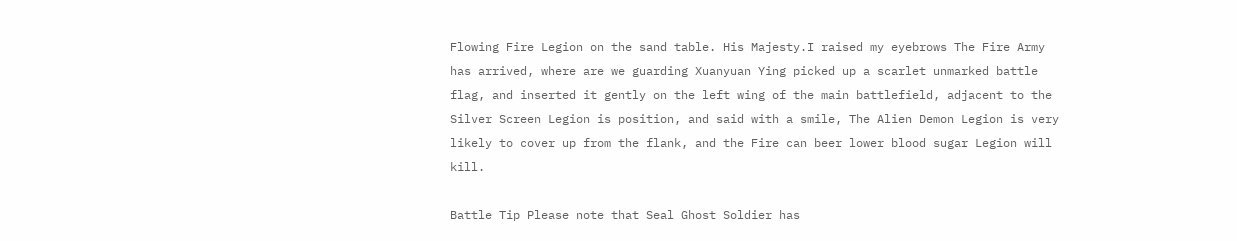Flowing Fire Legion on the sand table. His Majesty.I raised my eyebrows The Fire Army has arrived, where are we guarding Xuanyuan Ying picked up a scarlet unmarked battle flag, and inserted it gently on the left wing of the main battlefield, adjacent to the Silver Screen Legion is position, and said with a smile, The Alien Demon Legion is very likely to cover up from the flank, and the Fire can beer lower blood sugar Legion will kill.

Battle Tip Please note that Seal Ghost Soldier has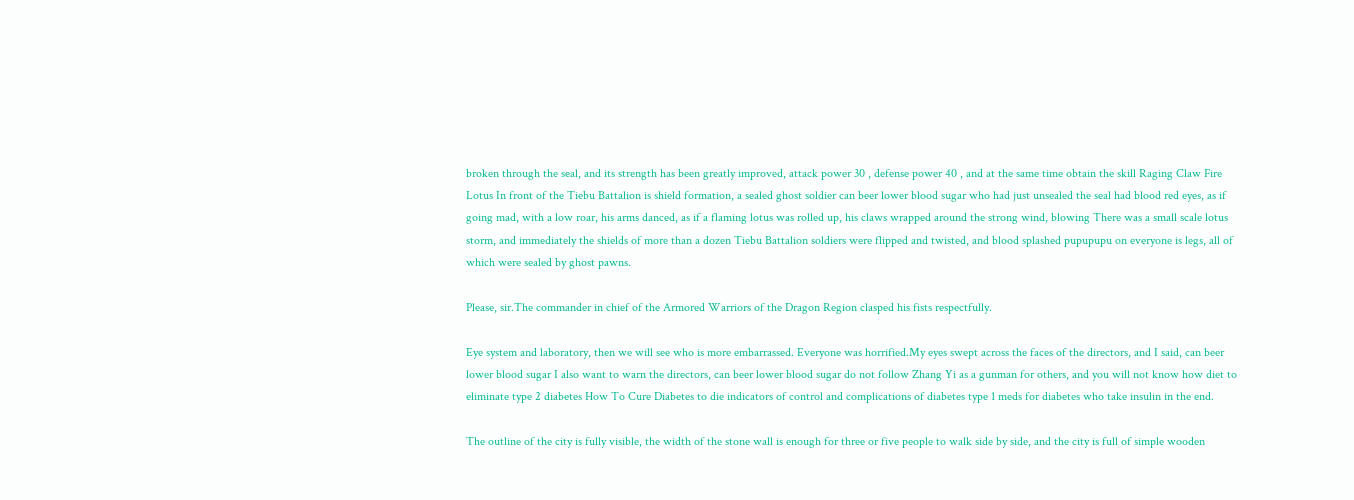broken through the seal, and its strength has been greatly improved, attack power 30 , defense power 40 , and at the same time obtain the skill Raging Claw Fire Lotus In front of the Tiebu Battalion is shield formation, a sealed ghost soldier can beer lower blood sugar who had just unsealed the seal had blood red eyes, as if going mad, with a low roar, his arms danced, as if a flaming lotus was rolled up, his claws wrapped around the strong wind, blowing There was a small scale lotus storm, and immediately the shields of more than a dozen Tiebu Battalion soldiers were flipped and twisted, and blood splashed pupupupu on everyone is legs, all of which were sealed by ghost pawns.

Please, sir.The commander in chief of the Armored Warriors of the Dragon Region clasped his fists respectfully.

Eye system and laboratory, then we will see who is more embarrassed. Everyone was horrified.My eyes swept across the faces of the directors, and I said, can beer lower blood sugar I also want to warn the directors, can beer lower blood sugar do not follow Zhang Yi as a gunman for others, and you will not know how diet to eliminate type 2 diabetes How To Cure Diabetes to die indicators of control and complications of diabetes type 1 meds for diabetes who take insulin in the end.

The outline of the city is fully visible, the width of the stone wall is enough for three or five people to walk side by side, and the city is full of simple wooden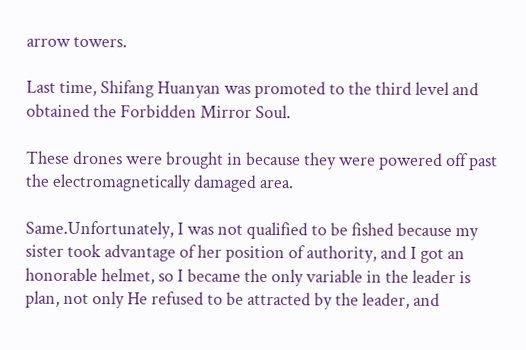arrow towers.

Last time, Shifang Huanyan was promoted to the third level and obtained the Forbidden Mirror Soul.

These drones were brought in because they were powered off past the electromagnetically damaged area.

Same.Unfortunately, I was not qualified to be fished because my sister took advantage of her position of authority, and I got an honorable helmet, so I became the only variable in the leader is plan, not only He refused to be attracted by the leader, and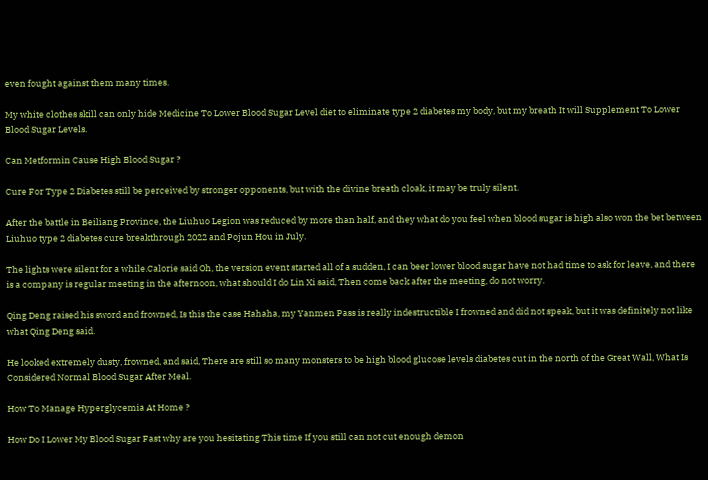even fought against them many times.

My white clothes skill can only hide Medicine To Lower Blood Sugar Level diet to eliminate type 2 diabetes my body, but my breath It will Supplement To Lower Blood Sugar Levels.

Can Metformin Cause High Blood Sugar ?

Cure For Type 2 Diabetes still be perceived by stronger opponents, but with the divine breath cloak, it may be truly silent.

After the battle in Beiliang Province, the Liuhuo Legion was reduced by more than half, and they what do you feel when blood sugar is high also won the bet between Liuhuo type 2 diabetes cure breakthrough 2022 and Pojun Hou in July.

The lights were silent for a while.Calorie said Oh, the version event started all of a sudden, I can beer lower blood sugar have not had time to ask for leave, and there is a company is regular meeting in the afternoon, what should I do Lin Xi said, Then come back after the meeting, do not worry.

Qing Deng raised his sword and frowned, Is this the case Hahaha, my Yanmen Pass is really indestructible I frowned and did not speak, but it was definitely not like what Qing Deng said.

He looked extremely dusty, frowned, and said, There are still so many monsters to be high blood glucose levels diabetes cut in the north of the Great Wall, What Is Considered Normal Blood Sugar After Meal.

How To Manage Hyperglycemia At Home ?

How Do I Lower My Blood Sugar Fast why are you hesitating This time If you still can not cut enough demon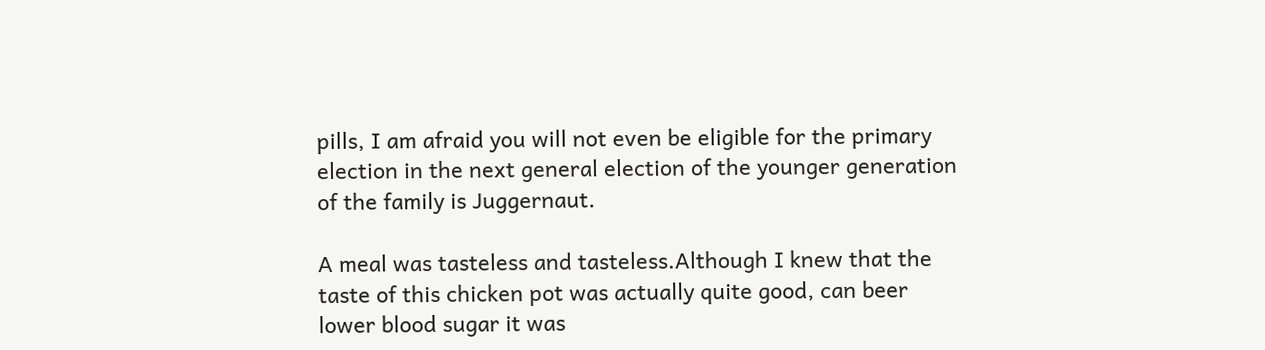pills, I am afraid you will not even be eligible for the primary election in the next general election of the younger generation of the family is Juggernaut.

A meal was tasteless and tasteless.Although I knew that the taste of this chicken pot was actually quite good, can beer lower blood sugar it was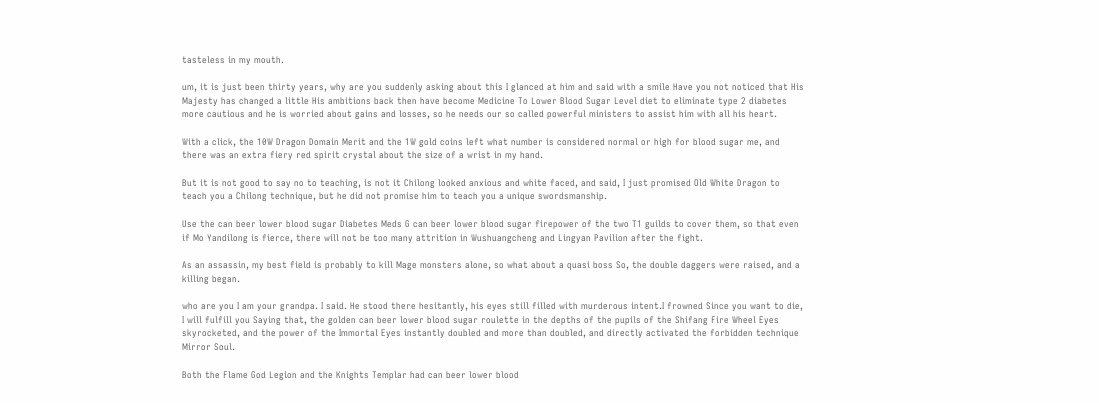tasteless in my mouth.

um, it is just been thirty years, why are you suddenly asking about this I glanced at him and said with a smile Have you not noticed that His Majesty has changed a little His ambitions back then have become Medicine To Lower Blood Sugar Level diet to eliminate type 2 diabetes more cautious and he is worried about gains and losses, so he needs our so called powerful ministers to assist him with all his heart.

With a click, the 10W Dragon Domain Merit and the 1W gold coins left what number is considered normal or high for blood sugar me, and there was an extra fiery red spirit crystal about the size of a wrist in my hand.

But it is not good to say no to teaching, is not it Chilong looked anxious and white faced, and said, I just promised Old White Dragon to teach you a Chilong technique, but he did not promise him to teach you a unique swordsmanship.

Use the can beer lower blood sugar Diabetes Meds G can beer lower blood sugar firepower of the two T1 guilds to cover them, so that even if Mo Yandilong is fierce, there will not be too many attrition in Wushuangcheng and Lingyan Pavilion after the fight.

As an assassin, my best field is probably to kill Mage monsters alone, so what about a quasi boss So, the double daggers were raised, and a killing began.

who are you I am your grandpa. I said. He stood there hesitantly, his eyes still filled with murderous intent.I frowned Since you want to die, I will fulfill you Saying that, the golden can beer lower blood sugar roulette in the depths of the pupils of the Shifang Fire Wheel Eyes skyrocketed, and the power of the Immortal Eyes instantly doubled and more than doubled, and directly activated the forbidden technique Mirror Soul.

Both the Flame God Legion and the Knights Templar had can beer lower blood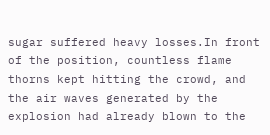sugar suffered heavy losses.In front of the position, countless flame thorns kept hitting the crowd, and the air waves generated by the explosion had already blown to the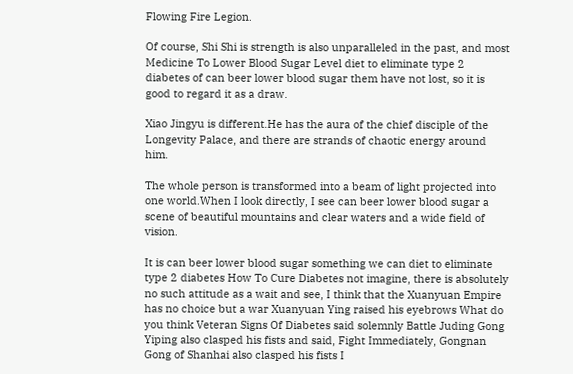Flowing Fire Legion.

Of course, Shi Shi is strength is also unparalleled in the past, and most Medicine To Lower Blood Sugar Level diet to eliminate type 2 diabetes of can beer lower blood sugar them have not lost, so it is good to regard it as a draw.

Xiao Jingyu is different.He has the aura of the chief disciple of the Longevity Palace, and there are strands of chaotic energy around him.

The whole person is transformed into a beam of light projected into one world.When I look directly, I see can beer lower blood sugar a scene of beautiful mountains and clear waters and a wide field of vision.

It is can beer lower blood sugar something we can diet to eliminate type 2 diabetes How To Cure Diabetes not imagine, there is absolutely no such attitude as a wait and see, I think that the Xuanyuan Empire has no choice but a war Xuanyuan Ying raised his eyebrows What do you think Veteran Signs Of Diabetes said solemnly Battle Juding Gong Yiping also clasped his fists and said, Fight Immediately, Gongnan Gong of Shanhai also clasped his fists I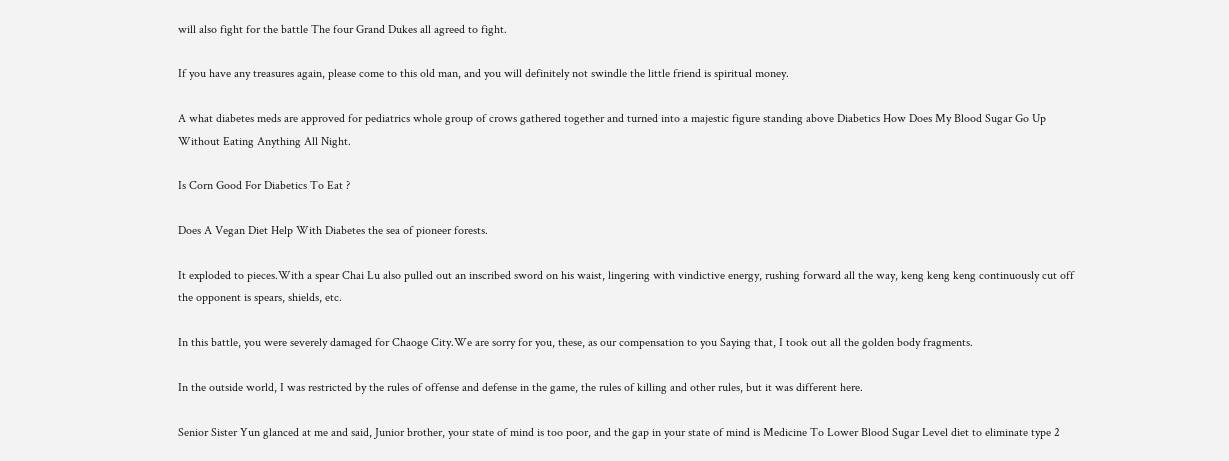will also fight for the battle The four Grand Dukes all agreed to fight.

If you have any treasures again, please come to this old man, and you will definitely not swindle the little friend is spiritual money.

A what diabetes meds are approved for pediatrics whole group of crows gathered together and turned into a majestic figure standing above Diabetics How Does My Blood Sugar Go Up Without Eating Anything All Night.

Is Corn Good For Diabetics To Eat ?

Does A Vegan Diet Help With Diabetes the sea of pioneer forests.

It exploded to pieces.With a spear Chai Lu also pulled out an inscribed sword on his waist, lingering with vindictive energy, rushing forward all the way, keng keng keng continuously cut off the opponent is spears, shields, etc.

In this battle, you were severely damaged for Chaoge City.We are sorry for you, these, as our compensation to you Saying that, I took out all the golden body fragments.

In the outside world, I was restricted by the rules of offense and defense in the game, the rules of killing and other rules, but it was different here.

Senior Sister Yun glanced at me and said, Junior brother, your state of mind is too poor, and the gap in your state of mind is Medicine To Lower Blood Sugar Level diet to eliminate type 2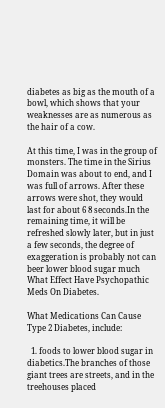diabetes as big as the mouth of a bowl, which shows that your weaknesses are as numerous as the hair of a cow.

At this time, I was in the group of monsters. The time in the Sirius Domain was about to end, and I was full of arrows. After these arrows were shot, they would last for about 6 8 seconds.In the remaining time, it will be refreshed slowly later, but in just a few seconds, the degree of exaggeration is probably not can beer lower blood sugar much What Effect Have Psychopathic Meds On Diabetes.

What Medications Can Cause Type 2 Diabetes, include:

  1. foods to lower blood sugar in diabetics.The branches of those giant trees are streets, and in the treehouses placed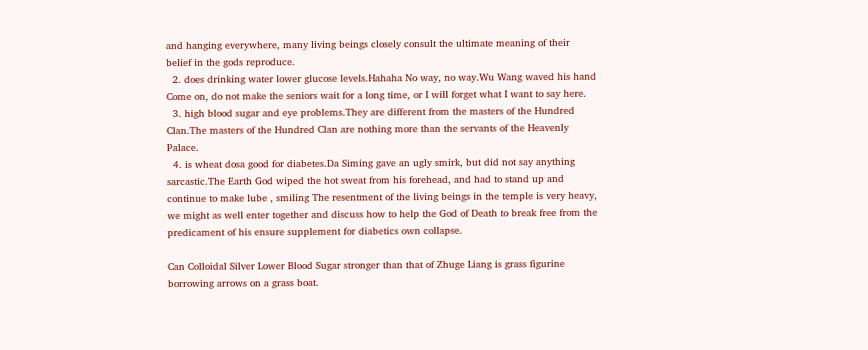and hanging everywhere, many living beings closely consult the ultimate meaning of their belief in the gods reproduce.
  2. does drinking water lower glucose levels.Hahaha No way, no way.Wu Wang waved his hand Come on, do not make the seniors wait for a long time, or I will forget what I want to say here.
  3. high blood sugar and eye problems.They are different from the masters of the Hundred Clan.The masters of the Hundred Clan are nothing more than the servants of the Heavenly Palace.
  4. is wheat dosa good for diabetes.Da Siming gave an ugly smirk, but did not say anything sarcastic.The Earth God wiped the hot sweat from his forehead, and had to stand up and continue to make lube , smiling The resentment of the living beings in the temple is very heavy, we might as well enter together and discuss how to help the God of Death to break free from the predicament of his ensure supplement for diabetics own collapse.

Can Colloidal Silver Lower Blood Sugar stronger than that of Zhuge Liang is grass figurine borrowing arrows on a grass boat.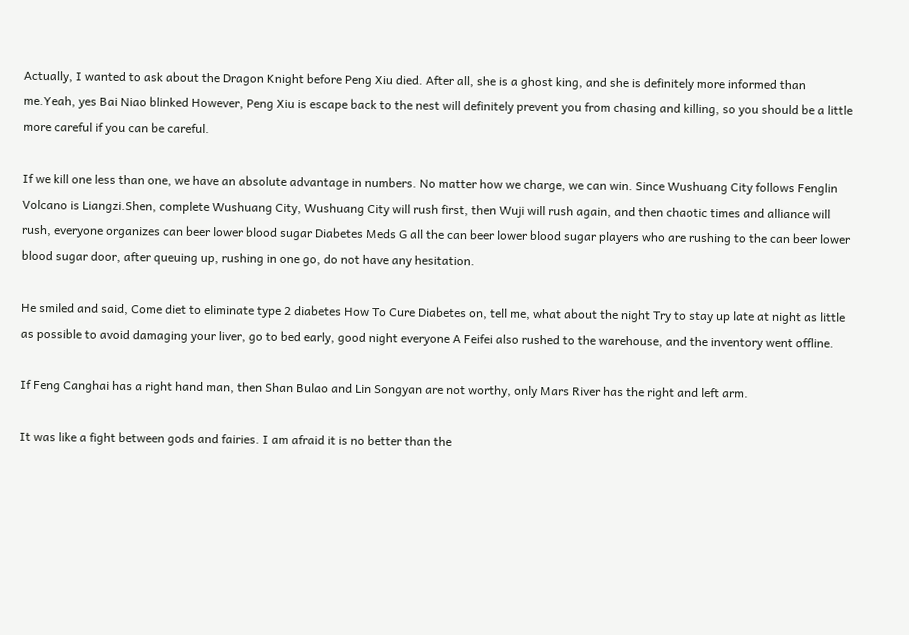Actually, I wanted to ask about the Dragon Knight before Peng Xiu died. After all, she is a ghost king, and she is definitely more informed than me.Yeah, yes Bai Niao blinked However, Peng Xiu is escape back to the nest will definitely prevent you from chasing and killing, so you should be a little more careful if you can be careful.

If we kill one less than one, we have an absolute advantage in numbers. No matter how we charge, we can win. Since Wushuang City follows Fenglin Volcano is Liangzi.Shen, complete Wushuang City, Wushuang City will rush first, then Wuji will rush again, and then chaotic times and alliance will rush, everyone organizes can beer lower blood sugar Diabetes Meds G all the can beer lower blood sugar players who are rushing to the can beer lower blood sugar door, after queuing up, rushing in one go, do not have any hesitation.

He smiled and said, Come diet to eliminate type 2 diabetes How To Cure Diabetes on, tell me, what about the night Try to stay up late at night as little as possible to avoid damaging your liver, go to bed early, good night everyone A Feifei also rushed to the warehouse, and the inventory went offline.

If Feng Canghai has a right hand man, then Shan Bulao and Lin Songyan are not worthy, only Mars River has the right and left arm.

It was like a fight between gods and fairies. I am afraid it is no better than the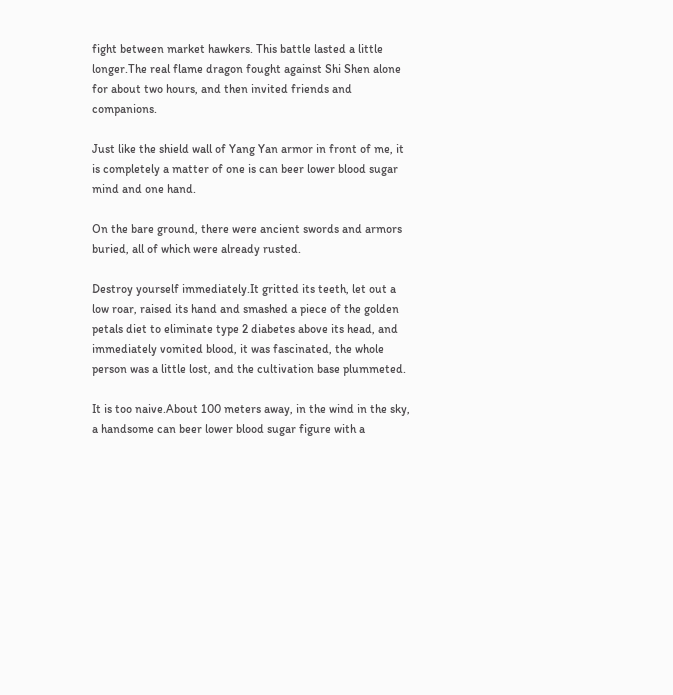fight between market hawkers. This battle lasted a little longer.The real flame dragon fought against Shi Shen alone for about two hours, and then invited friends and companions.

Just like the shield wall of Yang Yan armor in front of me, it is completely a matter of one is can beer lower blood sugar mind and one hand.

On the bare ground, there were ancient swords and armors buried, all of which were already rusted.

Destroy yourself immediately.It gritted its teeth, let out a low roar, raised its hand and smashed a piece of the golden petals diet to eliminate type 2 diabetes above its head, and immediately vomited blood, it was fascinated, the whole person was a little lost, and the cultivation base plummeted.

It is too naive.About 100 meters away, in the wind in the sky, a handsome can beer lower blood sugar figure with a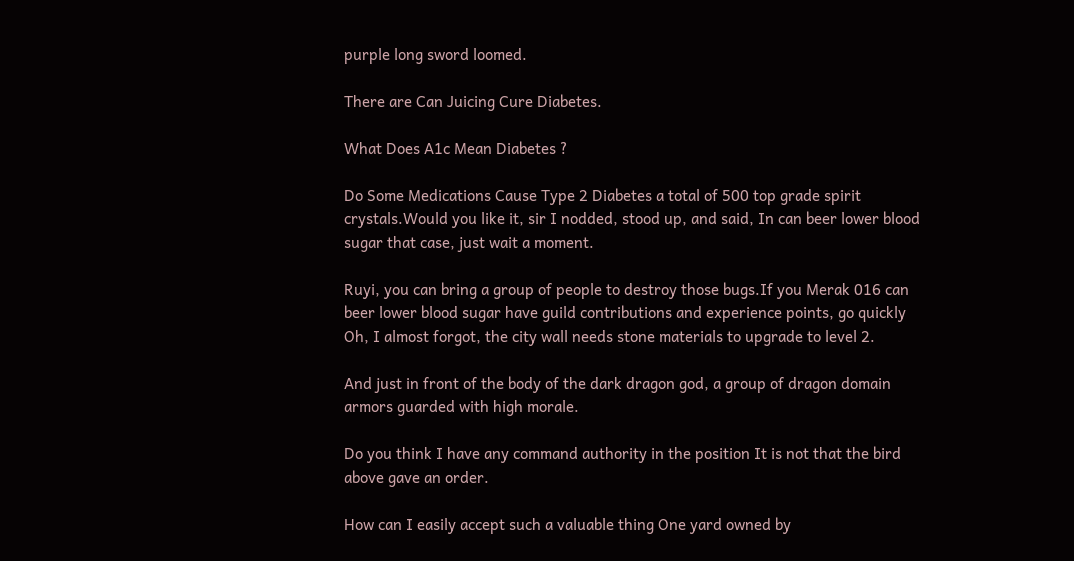purple long sword loomed.

There are Can Juicing Cure Diabetes.

What Does A1c Mean Diabetes ?

Do Some Medications Cause Type 2 Diabetes a total of 500 top grade spirit crystals.Would you like it, sir I nodded, stood up, and said, In can beer lower blood sugar that case, just wait a moment.

Ruyi, you can bring a group of people to destroy those bugs.If you Merak 016 can beer lower blood sugar have guild contributions and experience points, go quickly Oh, I almost forgot, the city wall needs stone materials to upgrade to level 2.

And just in front of the body of the dark dragon god, a group of dragon domain armors guarded with high morale.

Do you think I have any command authority in the position It is not that the bird above gave an order.

How can I easily accept such a valuable thing One yard owned by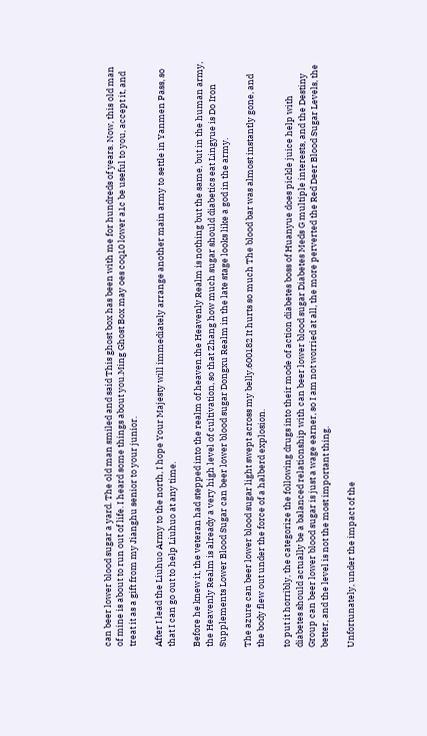can beer lower blood sugar a yard. The old man smiled and said This ghost box has been with me for hundreds of years. Now, this old man of mine is about to run out of life. I heard some things about you.Ming Ghost Box may oes coq10 lower a1c be useful to you, accept it, and treat it as a gift from my Jianghu senior to your junior.

After I lead the Liuhuo Army to the north, I hope Your Majesty will immediately arrange another main army to settle in Yanmen Pass, so that I can go out to help Liuhuo at any time.

Before he knew it, the veteran had stepped into the realm of heaven.the Heavenly Realm is nothing but the same, but in the human army, the Heavenly Realm is already a very high level of cultivation, so that Zhang how much sugar should diabetics eat Lingyue is Do Iron Supplements Lower Blood Sugar can beer lower blood sugar Dongxu Realm in the late stage looks like a god in the army.

The azure can beer lower blood sugar light swept across my belly.600182 It hurts so much The blood bar was almost instantly gone, and the body flew out under the force of a halberd explosion.

to put it horribly, the categorize the following drugs into their mode of action diabetes boss of Huanyue does pickle juice help with diabetes should actually be a balanced relationship with can beer lower blood sugar Diabetes Meds G multiple interests, and the Destiny Group can beer lower blood sugar is just a wage earner, so I am not worried at all, the more perverted the Red Deer Blood Sugar Levels, the better, and the level is not the most important thing.

Unfortunately, under the impact of the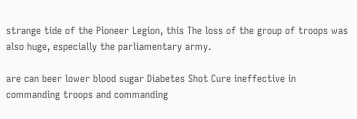strange tide of the Pioneer Legion, this The loss of the group of troops was also huge, especially the parliamentary army.

are can beer lower blood sugar Diabetes Shot Cure ineffective in commanding troops and commanding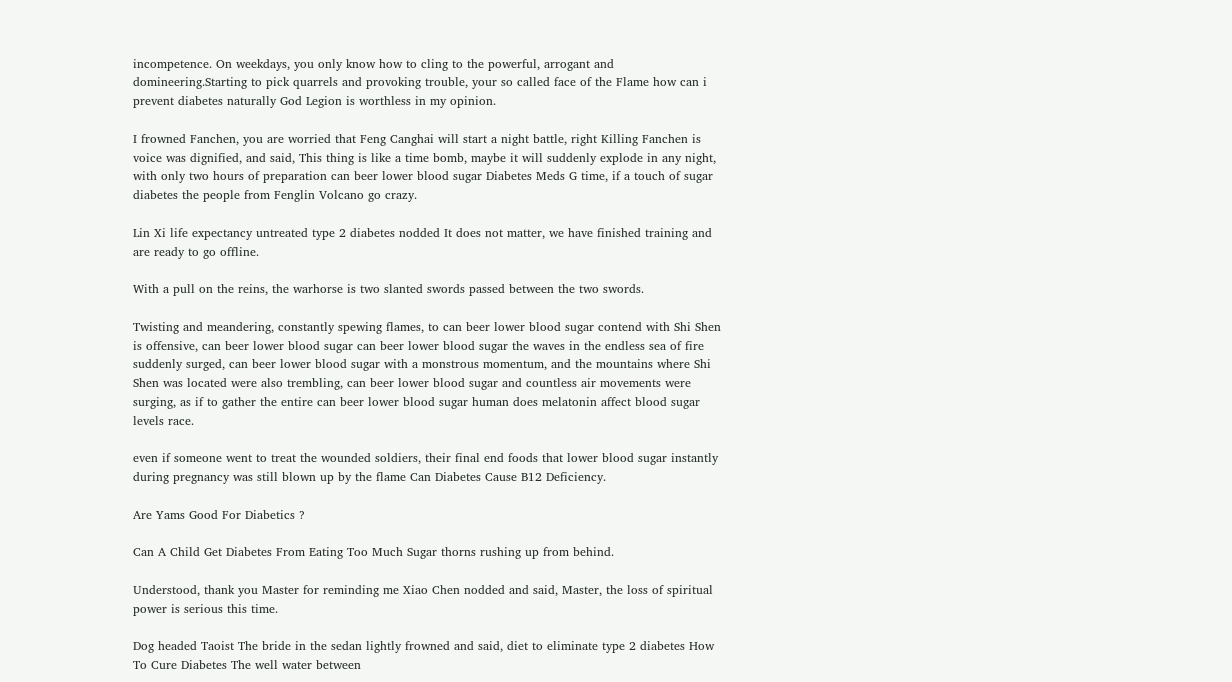incompetence. On weekdays, you only know how to cling to the powerful, arrogant and domineering.Starting to pick quarrels and provoking trouble, your so called face of the Flame how can i prevent diabetes naturally God Legion is worthless in my opinion.

I frowned Fanchen, you are worried that Feng Canghai will start a night battle, right Killing Fanchen is voice was dignified, and said, This thing is like a time bomb, maybe it will suddenly explode in any night, with only two hours of preparation can beer lower blood sugar Diabetes Meds G time, if a touch of sugar diabetes the people from Fenglin Volcano go crazy.

Lin Xi life expectancy untreated type 2 diabetes nodded It does not matter, we have finished training and are ready to go offline.

With a pull on the reins, the warhorse is two slanted swords passed between the two swords.

Twisting and meandering, constantly spewing flames, to can beer lower blood sugar contend with Shi Shen is offensive, can beer lower blood sugar can beer lower blood sugar the waves in the endless sea of fire suddenly surged, can beer lower blood sugar with a monstrous momentum, and the mountains where Shi Shen was located were also trembling, can beer lower blood sugar and countless air movements were surging, as if to gather the entire can beer lower blood sugar human does melatonin affect blood sugar levels race.

even if someone went to treat the wounded soldiers, their final end foods that lower blood sugar instantly during pregnancy was still blown up by the flame Can Diabetes Cause B12 Deficiency.

Are Yams Good For Diabetics ?

Can A Child Get Diabetes From Eating Too Much Sugar thorns rushing up from behind.

Understood, thank you Master for reminding me Xiao Chen nodded and said, Master, the loss of spiritual power is serious this time.

Dog headed Taoist The bride in the sedan lightly frowned and said, diet to eliminate type 2 diabetes How To Cure Diabetes The well water between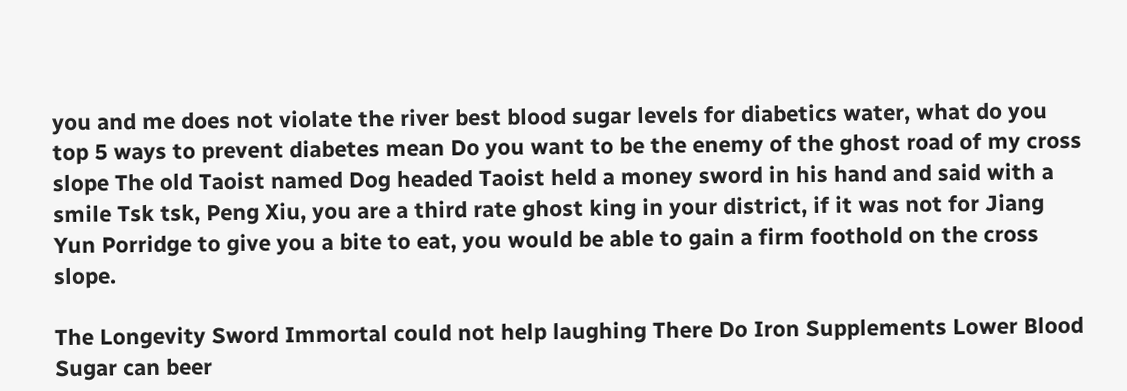you and me does not violate the river best blood sugar levels for diabetics water, what do you top 5 ways to prevent diabetes mean Do you want to be the enemy of the ghost road of my cross slope The old Taoist named Dog headed Taoist held a money sword in his hand and said with a smile Tsk tsk, Peng Xiu, you are a third rate ghost king in your district, if it was not for Jiang Yun Porridge to give you a bite to eat, you would be able to gain a firm foothold on the cross slope.

The Longevity Sword Immortal could not help laughing There Do Iron Supplements Lower Blood Sugar can beer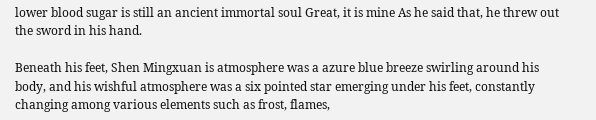lower blood sugar is still an ancient immortal soul Great, it is mine As he said that, he threw out the sword in his hand.

Beneath his feet, Shen Mingxuan is atmosphere was a azure blue breeze swirling around his body, and his wishful atmosphere was a six pointed star emerging under his feet, constantly changing among various elements such as frost, flames,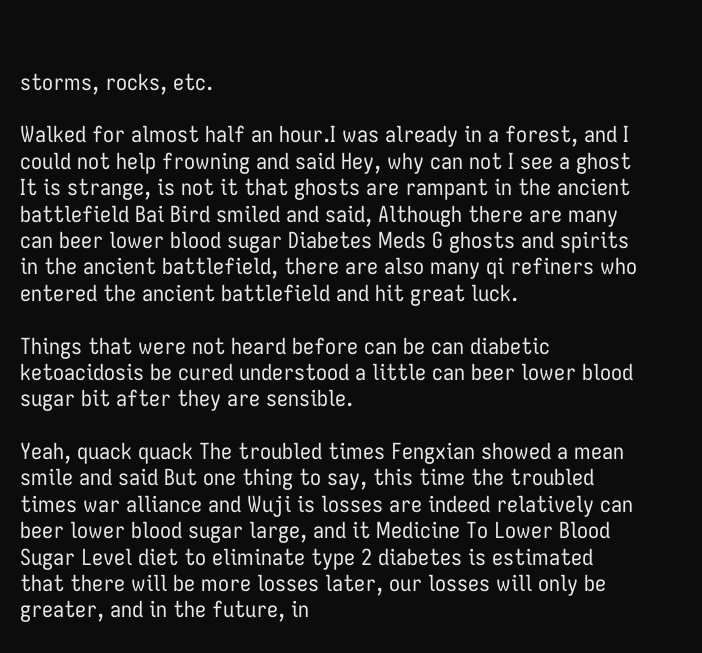storms, rocks, etc.

Walked for almost half an hour.I was already in a forest, and I could not help frowning and said Hey, why can not I see a ghost It is strange, is not it that ghosts are rampant in the ancient battlefield Bai Bird smiled and said, Although there are many can beer lower blood sugar Diabetes Meds G ghosts and spirits in the ancient battlefield, there are also many qi refiners who entered the ancient battlefield and hit great luck.

Things that were not heard before can be can diabetic ketoacidosis be cured understood a little can beer lower blood sugar bit after they are sensible.

Yeah, quack quack The troubled times Fengxian showed a mean smile and said But one thing to say, this time the troubled times war alliance and Wuji is losses are indeed relatively can beer lower blood sugar large, and it Medicine To Lower Blood Sugar Level diet to eliminate type 2 diabetes is estimated that there will be more losses later, our losses will only be greater, and in the future, in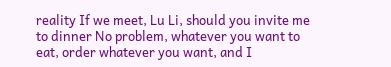reality If we meet, Lu Li, should you invite me to dinner No problem, whatever you want to eat, order whatever you want, and I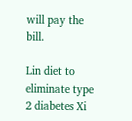will pay the bill.

Lin diet to eliminate type 2 diabetes Xi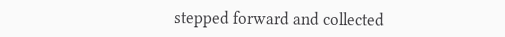stepped forward and collected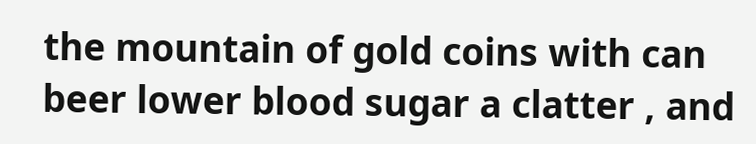the mountain of gold coins with can beer lower blood sugar a clatter , and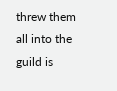threw them all into the guild is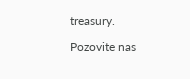treasury.

Pozovite nas